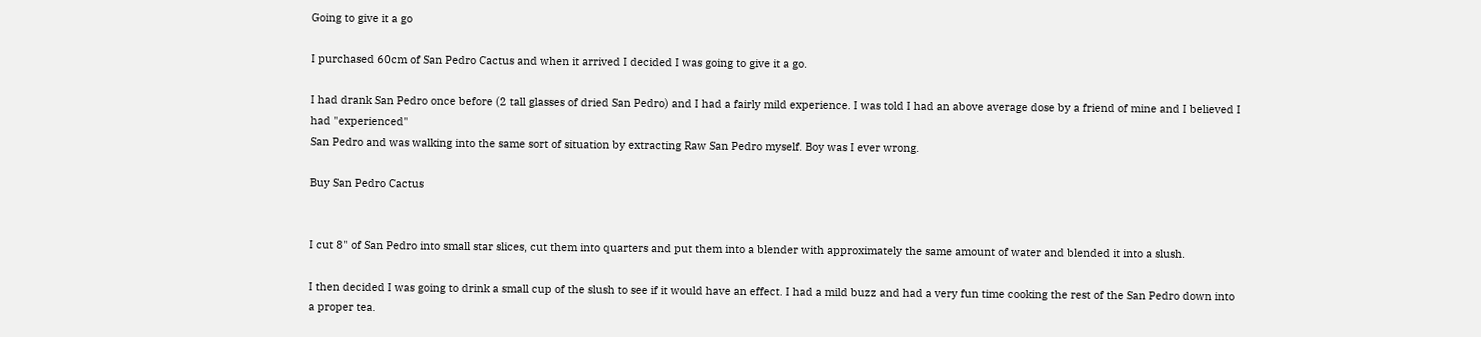Going to give it a go

I purchased 60cm of San Pedro Cactus and when it arrived I decided I was going to give it a go.

I had drank San Pedro once before (2 tall glasses of dried San Pedro) and I had a fairly mild experience. I was told I had an above average dose by a friend of mine and I believed I had "experienced"
San Pedro and was walking into the same sort of situation by extracting Raw San Pedro myself. Boy was I ever wrong.

Buy San Pedro Cactus


I cut 8" of San Pedro into small star slices, cut them into quarters and put them into a blender with approximately the same amount of water and blended it into a slush.

I then decided I was going to drink a small cup of the slush to see if it would have an effect. I had a mild buzz and had a very fun time cooking the rest of the San Pedro down into a proper tea.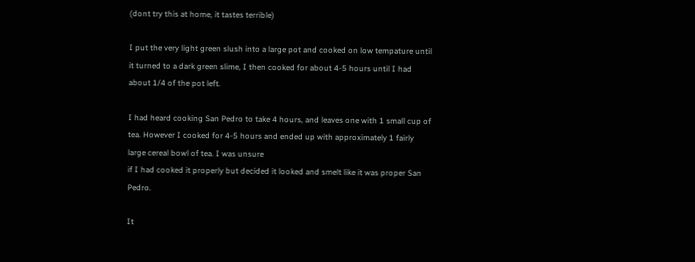(dont try this at home, it tastes terrible)

I put the very light green slush into a large pot and cooked on low tempature until it turned to a dark green slime, I then cooked for about 4-5 hours until I had about 1/4 of the pot left.

I had heard cooking San Pedro to take 4 hours, and leaves one with 1 small cup of tea. However I cooked for 4-5 hours and ended up with approximately 1 fairly large cereal bowl of tea. I was unsure
if I had cooked it properly but decided it looked and smelt like it was proper San Pedro.

It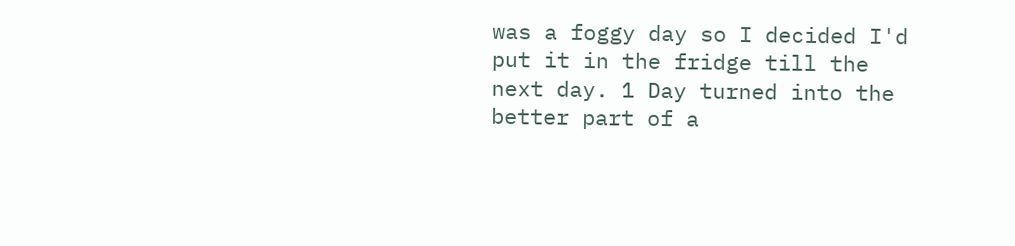was a foggy day so I decided I'd put it in the fridge till the next day. 1 Day turned into the better part of a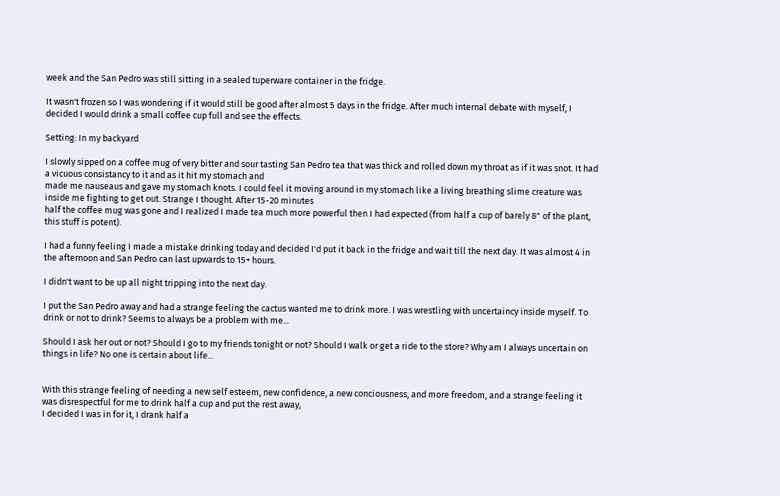week and the San Pedro was still sitting in a sealed tuperware container in the fridge.

It wasn't frozen so I was wondering if it would still be good after almost 5 days in the fridge. After much internal debate with myself, I decided I would drink a small coffee cup full and see the effects.

Setting: In my backyard

I slowly sipped on a coffee mug of very bitter and sour tasting San Pedro tea that was thick and rolled down my throat as if it was snot. It had a vicuous consistancy to it and as it hit my stomach and
made me nauseaus and gave my stomach knots. I could feel it moving around in my stomach like a living breathing slime creature was inside me fighting to get out. Strange I thought. After 15-20 minutes
half the coffee mug was gone and I realized I made tea much more powerful then I had expected (from half a cup of barely 8" of the plant, this stuff is potent).

I had a funny feeling I made a mistake drinking today and decided I'd put it back in the fridge and wait till the next day. It was almost 4 in the afternoon and San Pedro can last upwards to 15+ hours.

I didn't want to be up all night tripping into the next day.

I put the San Pedro away and had a strange feeling the cactus wanted me to drink more. I was wrestling with uncertaincy inside myself. To drink or not to drink? Seems to always be a problem with me...

Should I ask her out or not? Should I go to my friends tonight or not? Should I walk or get a ride to the store? Why am I always uncertain on things in life? No one is certain about life...


With this strange feeling of needing a new self esteem, new confidence, a new conciousness, and more freedom, and a strange feeling it was disrespectful for me to drink half a cup and put the rest away,
I decided I was in for it, I drank half a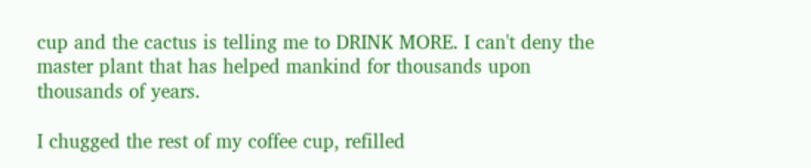cup and the cactus is telling me to DRINK MORE. I can't deny the master plant that has helped mankind for thousands upon thousands of years.

I chugged the rest of my coffee cup, refilled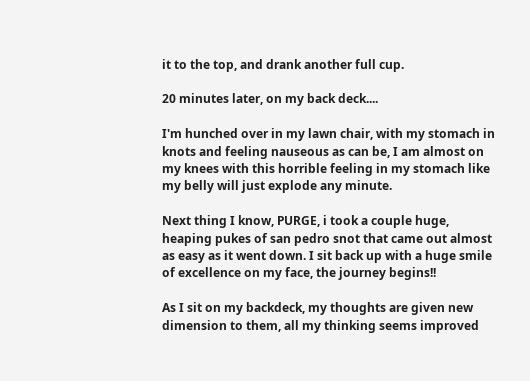it to the top, and drank another full cup.

20 minutes later, on my back deck....

I'm hunched over in my lawn chair, with my stomach in knots and feeling nauseous as can be, I am almost on my knees with this horrible feeling in my stomach like my belly will just explode any minute.

Next thing I know, PURGE, i took a couple huge, heaping pukes of san pedro snot that came out almost as easy as it went down. I sit back up with a huge smile of excellence on my face, the journey begins!!

As I sit on my backdeck, my thoughts are given new dimension to them, all my thinking seems improved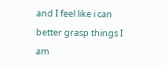and I feel like i can better grasp things I am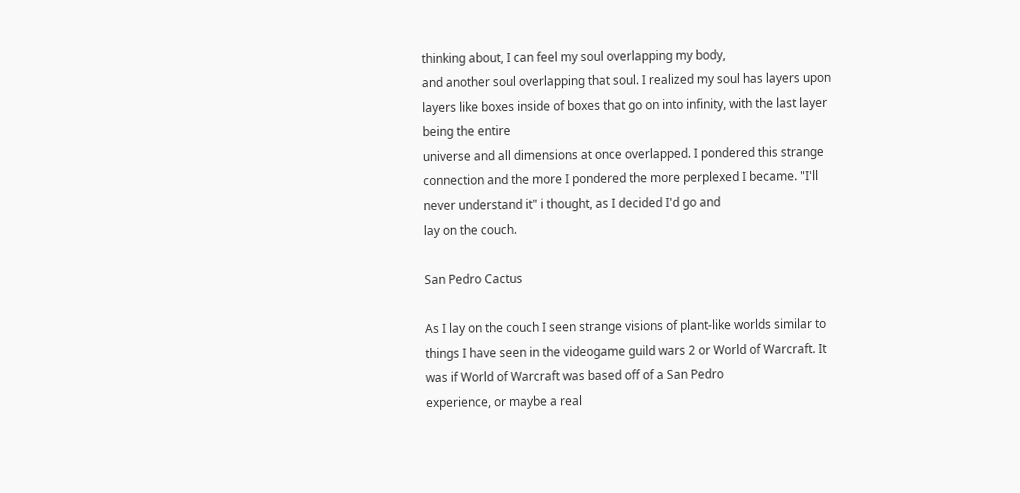thinking about, I can feel my soul overlapping my body,
and another soul overlapping that soul. I realized my soul has layers upon layers like boxes inside of boxes that go on into infinity, with the last layer being the entire
universe and all dimensions at once overlapped. I pondered this strange connection and the more I pondered the more perplexed I became. "I'll never understand it" i thought, as I decided I'd go and
lay on the couch.

San Pedro Cactus

As I lay on the couch I seen strange visions of plant-like worlds similar to things I have seen in the videogame guild wars 2 or World of Warcraft. It was if World of Warcraft was based off of a San Pedro
experience, or maybe a real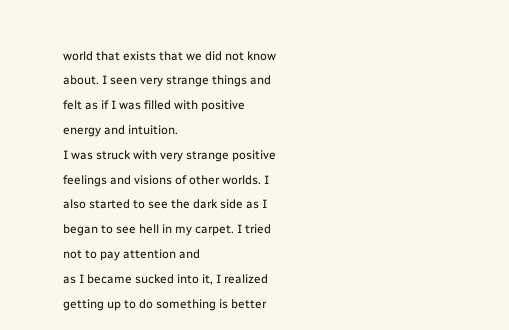world that exists that we did not know about. I seen very strange things and felt as if I was filled with positive energy and intuition.
I was struck with very strange positive feelings and visions of other worlds. I also started to see the dark side as I began to see hell in my carpet. I tried not to pay attention and
as I became sucked into it, I realized getting up to do something is better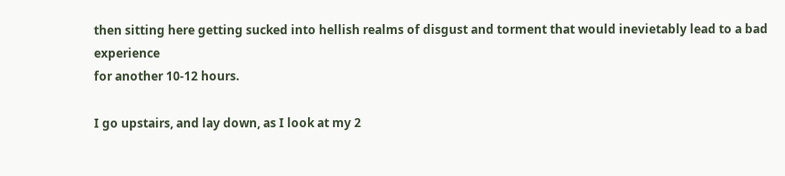then sitting here getting sucked into hellish realms of disgust and torment that would inevietably lead to a bad experience
for another 10-12 hours.

I go upstairs, and lay down, as I look at my 2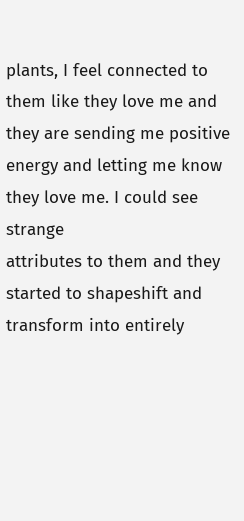plants, I feel connected to them like they love me and they are sending me positive energy and letting me know they love me. I could see strange
attributes to them and they started to shapeshift and transform into entirely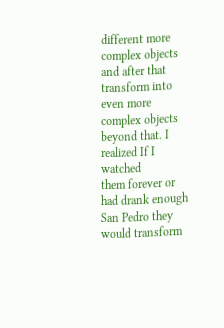different more complex objects and after that transform into even more complex objects beyond that. I realized If I watched
them forever or had drank enough San Pedro they would transform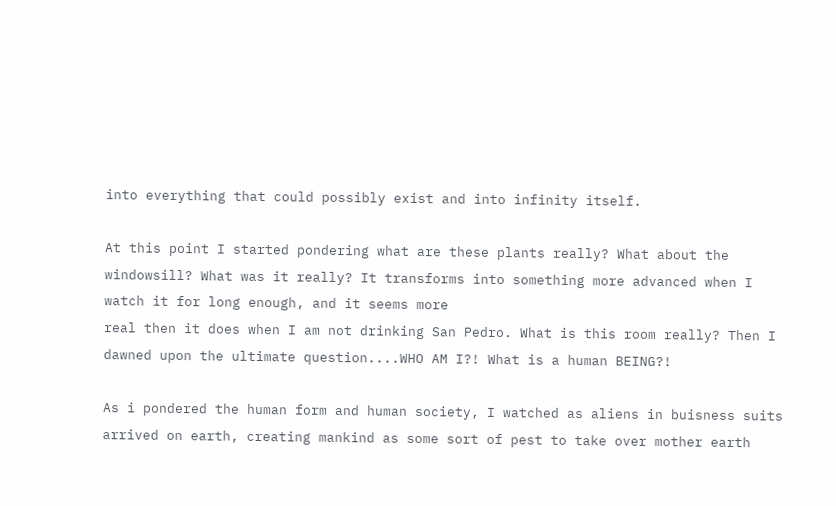into everything that could possibly exist and into infinity itself.

At this point I started pondering what are these plants really? What about the windowsill? What was it really? It transforms into something more advanced when I watch it for long enough, and it seems more
real then it does when I am not drinking San Pedro. What is this room really? Then I dawned upon the ultimate question....WHO AM I?! What is a human BEING?!

As i pondered the human form and human society, I watched as aliens in buisness suits arrived on earth, creating mankind as some sort of pest to take over mother earth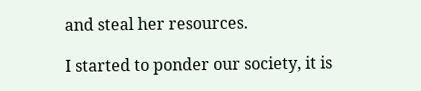and steal her resources.

I started to ponder our society, it is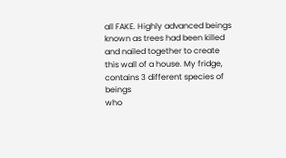all FAKE. Highly advanced beings known as trees had been killed and nailed together to create this wall of a house. My fridge, contains 3 different species of beings
who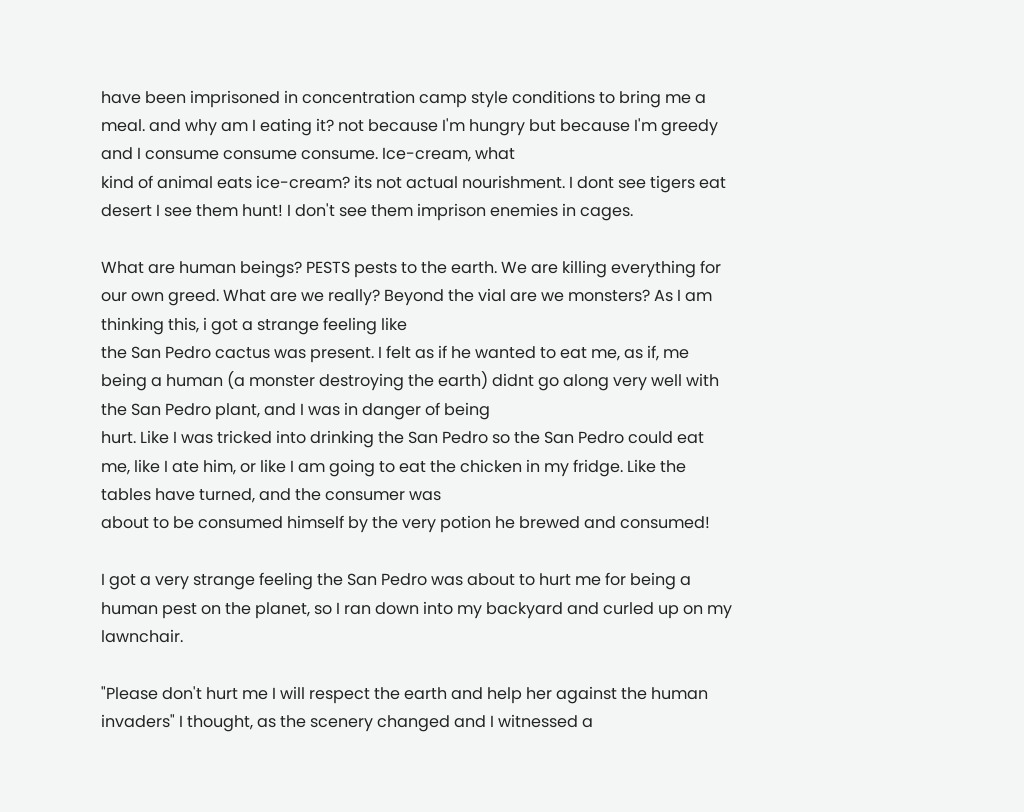have been imprisoned in concentration camp style conditions to bring me a meal. and why am I eating it? not because I'm hungry but because I'm greedy and I consume consume consume. Ice-cream, what
kind of animal eats ice-cream? its not actual nourishment. I dont see tigers eat desert I see them hunt! I don't see them imprison enemies in cages.

What are human beings? PESTS pests to the earth. We are killing everything for our own greed. What are we really? Beyond the vial are we monsters? As I am thinking this, i got a strange feeling like
the San Pedro cactus was present. I felt as if he wanted to eat me, as if, me being a human (a monster destroying the earth) didnt go along very well with the San Pedro plant, and I was in danger of being
hurt. Like I was tricked into drinking the San Pedro so the San Pedro could eat me, like I ate him, or like I am going to eat the chicken in my fridge. Like the tables have turned, and the consumer was
about to be consumed himself by the very potion he brewed and consumed!

I got a very strange feeling the San Pedro was about to hurt me for being a human pest on the planet, so I ran down into my backyard and curled up on my lawnchair.

"Please don't hurt me I will respect the earth and help her against the human invaders" I thought, as the scenery changed and I witnessed a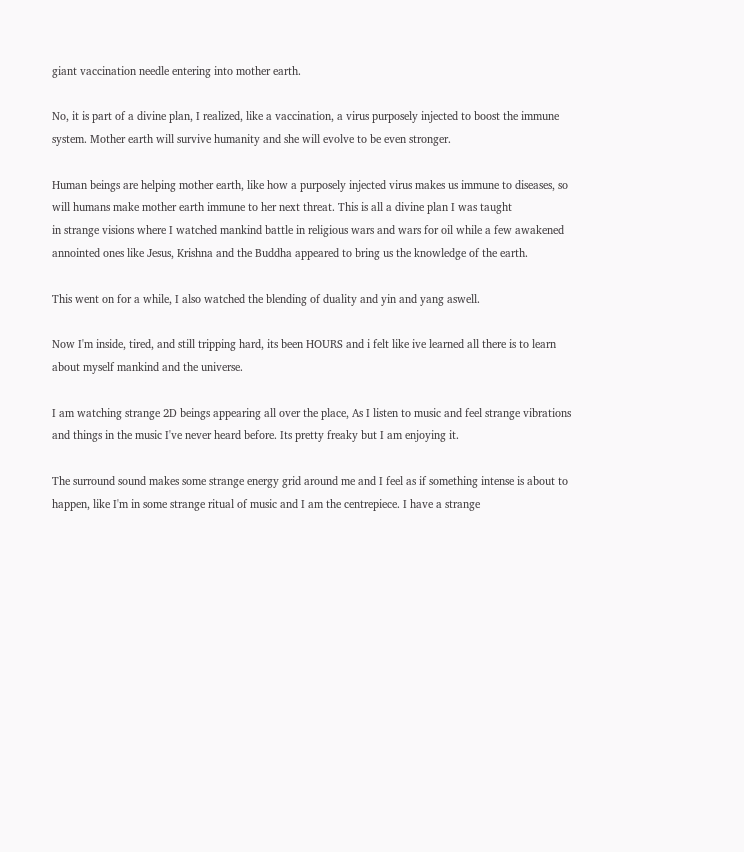giant vaccination needle entering into mother earth.

No, it is part of a divine plan, I realized, like a vaccination, a virus purposely injected to boost the immune system. Mother earth will survive humanity and she will evolve to be even stronger.

Human beings are helping mother earth, like how a purposely injected virus makes us immune to diseases, so will humans make mother earth immune to her next threat. This is all a divine plan I was taught
in strange visions where I watched mankind battle in religious wars and wars for oil while a few awakened annointed ones like Jesus, Krishna and the Buddha appeared to bring us the knowledge of the earth.

This went on for a while, I also watched the blending of duality and yin and yang aswell.

Now I'm inside, tired, and still tripping hard, its been HOURS and i felt like ive learned all there is to learn about myself mankind and the universe.

I am watching strange 2D beings appearing all over the place, As I listen to music and feel strange vibrations and things in the music I've never heard before. Its pretty freaky but I am enjoying it.

The surround sound makes some strange energy grid around me and I feel as if something intense is about to happen, like I'm in some strange ritual of music and I am the centrepiece. I have a strange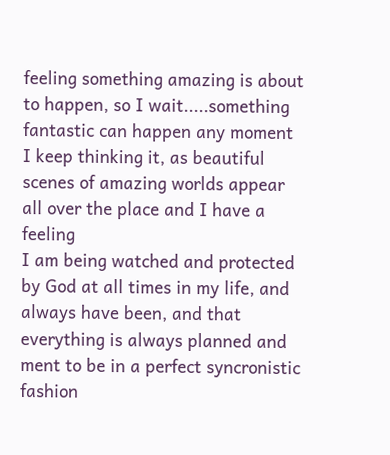feeling something amazing is about to happen, so I wait.....something fantastic can happen any moment I keep thinking it, as beautiful scenes of amazing worlds appear all over the place and I have a feeling
I am being watched and protected by God at all times in my life, and always have been, and that everything is always planned and ment to be in a perfect syncronistic fashion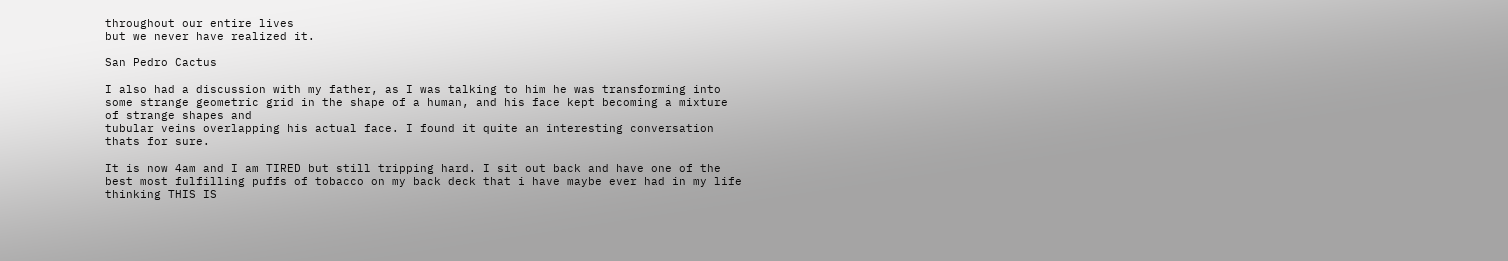throughout our entire lives
but we never have realized it.

San Pedro Cactus

I also had a discussion with my father, as I was talking to him he was transforming into some strange geometric grid in the shape of a human, and his face kept becoming a mixture of strange shapes and
tubular veins overlapping his actual face. I found it quite an interesting conversation thats for sure.

It is now 4am and I am TIRED but still tripping hard. I sit out back and have one of the best most fulfilling puffs of tobacco on my back deck that i have maybe ever had in my life thinking THIS IS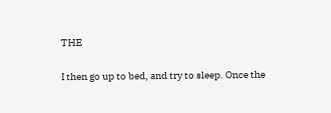THE

I then go up to bed, and try to sleep. Once the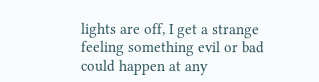lights are off, I get a strange feeling something evil or bad could happen at any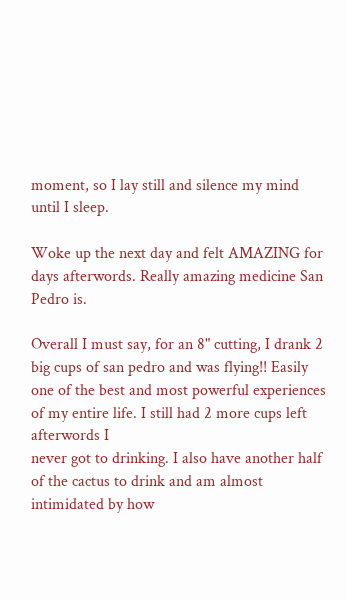moment, so I lay still and silence my mind until I sleep.

Woke up the next day and felt AMAZING for days afterwords. Really amazing medicine San Pedro is.

Overall I must say, for an 8" cutting, I drank 2 big cups of san pedro and was flying!! Easily one of the best and most powerful experiences of my entire life. I still had 2 more cups left afterwords I
never got to drinking. I also have another half of the cactus to drink and am almost intimidated by how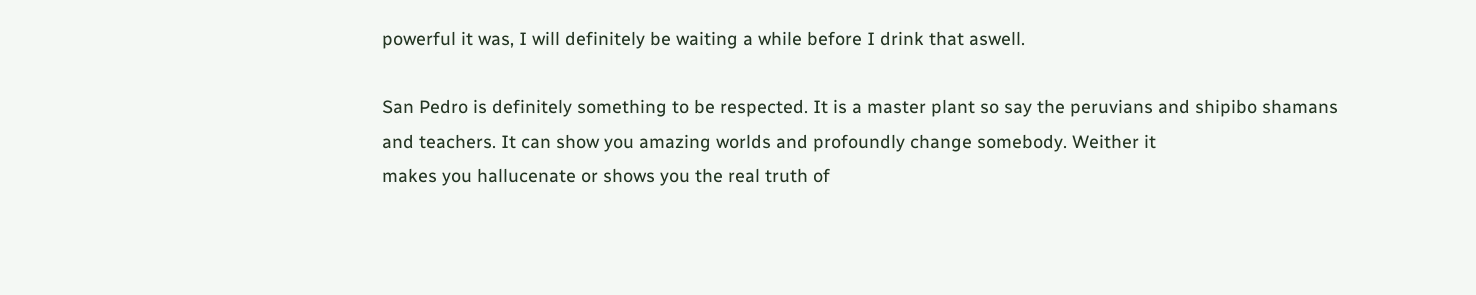powerful it was, I will definitely be waiting a while before I drink that aswell.

San Pedro is definitely something to be respected. It is a master plant so say the peruvians and shipibo shamans and teachers. It can show you amazing worlds and profoundly change somebody. Weither it
makes you hallucenate or shows you the real truth of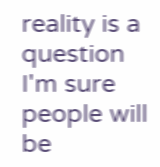reality is a question I'm sure people will be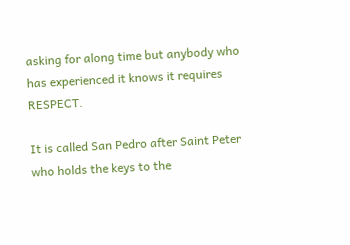asking for along time but anybody who has experienced it knows it requires RESPECT.

It is called San Pedro after Saint Peter who holds the keys to the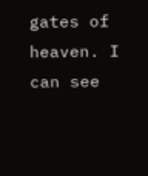gates of heaven. I can see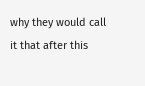why they would call it that after this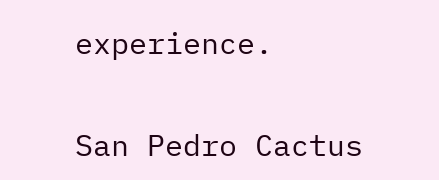experience.

San Pedro Cactus